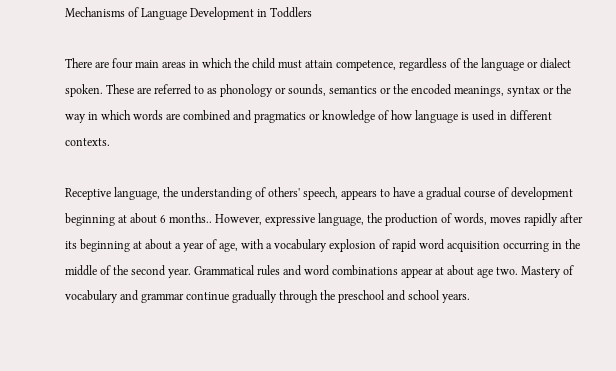Mechanisms of Language Development in Toddlers

There are four main areas in which the child must attain competence, regardless of the language or dialect spoken. These are referred to as phonology or sounds, semantics or the encoded meanings, syntax or the way in which words are combined and pragmatics or knowledge of how language is used in different contexts.

Receptive language, the understanding of others' speech, appears to have a gradual course of development beginning at about 6 months.. However, expressive language, the production of words, moves rapidly after its beginning at about a year of age, with a vocabulary explosion of rapid word acquisition occurring in the middle of the second year. Grammatical rules and word combinations appear at about age two. Mastery of vocabulary and grammar continue gradually through the preschool and school years.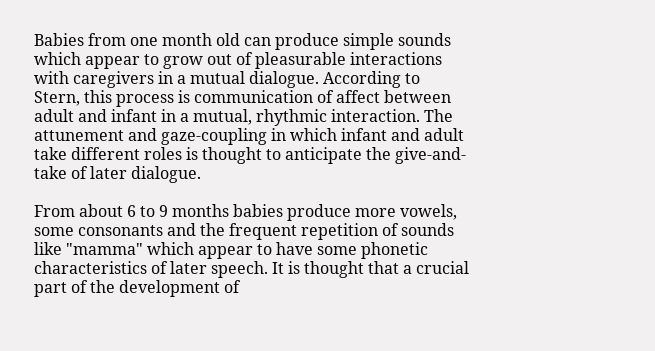Babies from one month old can produce simple sounds which appear to grow out of pleasurable interactions with caregivers in a mutual dialogue. According to Stern, this process is communication of affect between adult and infant in a mutual, rhythmic interaction. The attunement and gaze-coupling in which infant and adult take different roles is thought to anticipate the give-and-take of later dialogue.

From about 6 to 9 months babies produce more vowels, some consonants and the frequent repetition of sounds like "mamma" which appear to have some phonetic characteristics of later speech. It is thought that a crucial part of the development of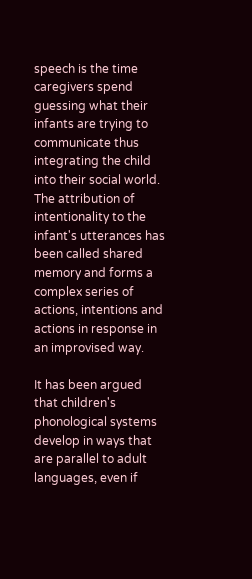speech is the time caregivers spend guessing what their infants are trying to communicate thus integrating the child into their social world. The attribution of intentionality to the infant's utterances has been called shared memory and forms a complex series of actions, intentions and actions in response in an improvised way.

It has been argued that children's phonological systems develop in ways that are parallel to adult languages, even if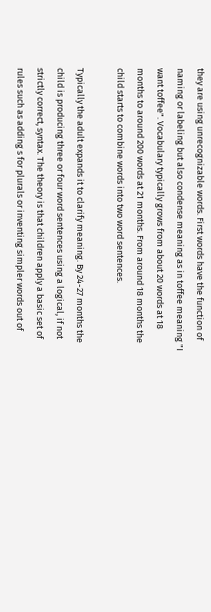they are using unrecognizable words. First words have the function of naming or labeling but also condense meaning as in toffee meaning "I want toffee". Vocabulary typically grows from about 20 words at 18 months to around 200 words at 21 months. From around 18 months the child starts to combine words into two word sentences.

Typically the adult expands it to clarify meaning. By 24-27 months the child is producing three or four word sentences using a logical, if not strictly correct, syntax. The theory is that children apply a basic set of rules such as adding s for plurals or inventing simpler words out of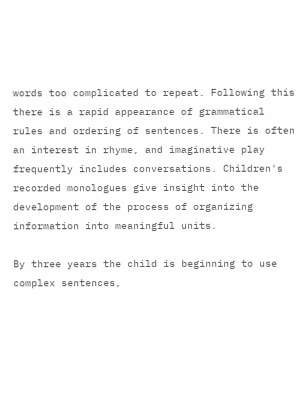words too complicated to repeat. Following this there is a rapid appearance of grammatical rules and ordering of sentences. There is often an interest in rhyme, and imaginative play frequently includes conversations. Children's recorded monologues give insight into the development of the process of organizing information into meaningful units.

By three years the child is beginning to use complex sentences,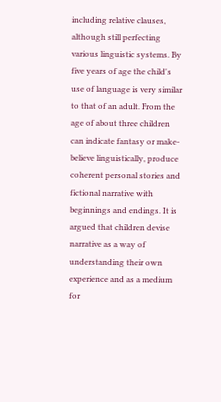including relative clauses, although still perfecting various linguistic systems. By five years of age the child's use of language is very similar to that of an adult. From the age of about three children can indicate fantasy or make-believe linguistically, produce coherent personal stories and fictional narrative with beginnings and endings. It is argued that children devise narrative as a way of understanding their own experience and as a medium for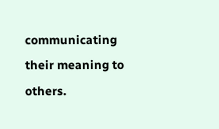communicating their meaning to others.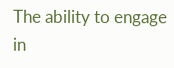The ability to engage in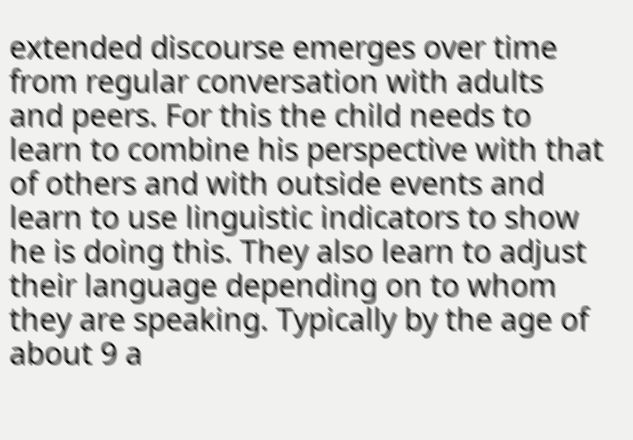extended discourse emerges over time from regular conversation with adults and peers. For this the child needs to learn to combine his perspective with that of others and with outside events and learn to use linguistic indicators to show he is doing this. They also learn to adjust their language depending on to whom they are speaking. Typically by the age of about 9 a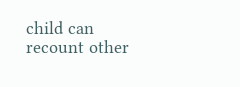child can recount other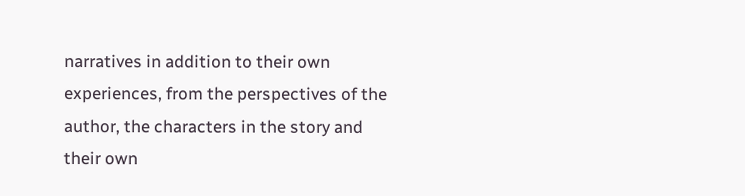narratives in addition to their own experiences, from the perspectives of the author, the characters in the story and their own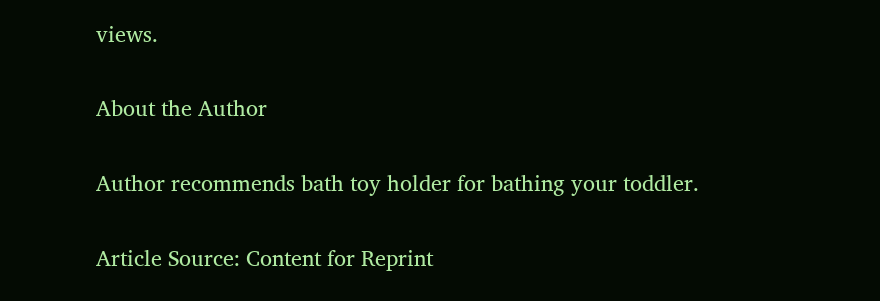views.

About the Author

Author recommends bath toy holder for bathing your toddler.

Article Source: Content for Reprint